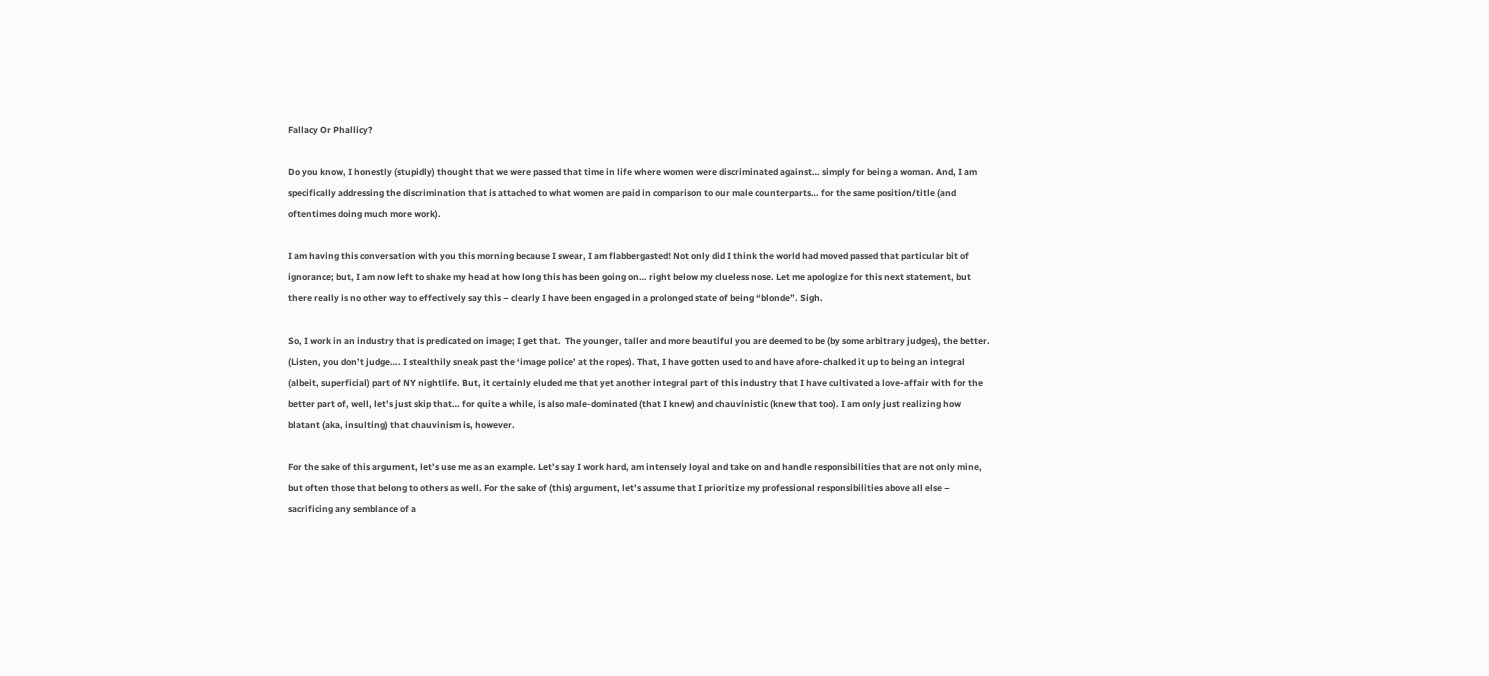Fallacy Or Phallicy?

Do you know, I honestly (stupidly) thought that we were passed that time in life where women were discriminated against… simply for being a woman. And, I am specifically addressing the discrimination that is attached to what women are paid in comparison to our male counterparts… for the same position/title (and oftentimes doing much more work).

I am having this conversation with you this morning because I swear, I am flabbergasted! Not only did I think the world had moved passed that particular bit of ignorance; but, I am now left to shake my head at how long this has been going on… right below my clueless nose. Let me apologize for this next statement, but there really is no other way to effectively say this – clearly I have been engaged in a prolonged state of being “blonde”. Sigh.

So, I work in an industry that is predicated on image; I get that.  The younger, taller and more beautiful you are deemed to be (by some arbitrary judges), the better. (Listen, you don’t judge…. I stealthily sneak past the ‘image police’ at the ropes). That, I have gotten used to and have afore-chalked it up to being an integral (albeit, superficial) part of NY nightlife. But, it certainly eluded me that yet another integral part of this industry that I have cultivated a love-affair with for the better part of, well, let’s just skip that… for quite a while, is also male-dominated (that I knew) and chauvinistic (knew that too). I am only just realizing how blatant (aka, insulting) that chauvinism is, however.

For the sake of this argument, let’s use me as an example. Let’s say I work hard, am intensely loyal and take on and handle responsibilities that are not only mine, but often those that belong to others as well. For the sake of (this) argument, let’s assume that I prioritize my professional responsibilities above all else – sacrificing any semblance of a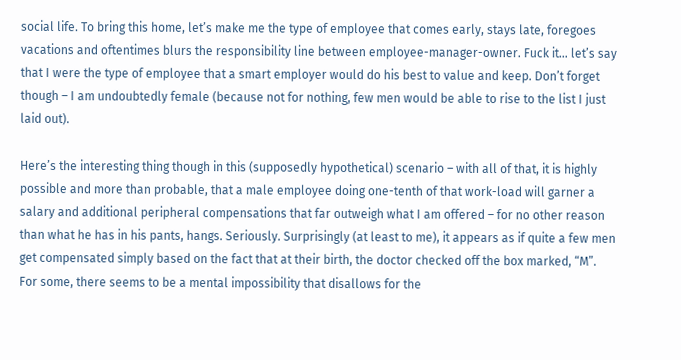social life. To bring this home, let’s make me the type of employee that comes early, stays late, foregoes vacations and oftentimes blurs the responsibility line between employee-manager-owner. Fuck it… let’s say that I were the type of employee that a smart employer would do his best to value and keep. Don’t forget though – I am undoubtedly female (because not for nothing, few men would be able to rise to the list I just laid out).

Here’s the interesting thing though in this (supposedly hypothetical) scenario – with all of that, it is highly possible and more than probable, that a male employee doing one-tenth of that work-load will garner a salary and additional peripheral compensations that far outweigh what I am offered – for no other reason than what he has in his pants, hangs. Seriously. Surprisingly (at least to me), it appears as if quite a few men get compensated simply based on the fact that at their birth, the doctor checked off the box marked, “M”. For some, there seems to be a mental impossibility that disallows for the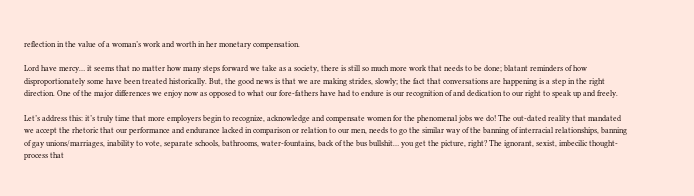reflection in the value of a woman’s work and worth in her monetary compensation.

Lord have mercy… it seems that no matter how many steps forward we take as a society, there is still so much more work that needs to be done; blatant reminders of how disproportionately some have been treated historically. But, the good news is that we are making strides, slowly; the fact that conversations are happening is a step in the right direction. One of the major differences we enjoy now as opposed to what our fore-fathers have had to endure is our recognition of and dedication to our right to speak up and freely.

Let’s address this: it’s truly time that more employers begin to recognize, acknowledge and compensate women for the phenomenal jobs we do! The out-dated reality that mandated we accept the rhetoric that our performance and endurance lacked in comparison or relation to our men, needs to go the similar way of the banning of interracial relationships, banning of gay unions/marriages, inability to vote, separate schools, bathrooms, water-fountains, back of the bus bullshit… you get the picture, right? The ignorant, sexist, imbecilic thought-process that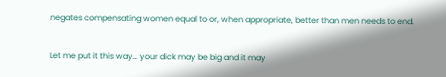negates compensating women equal to or, when appropriate, better than men needs to end.

Let me put it this way… your dick may be big and it may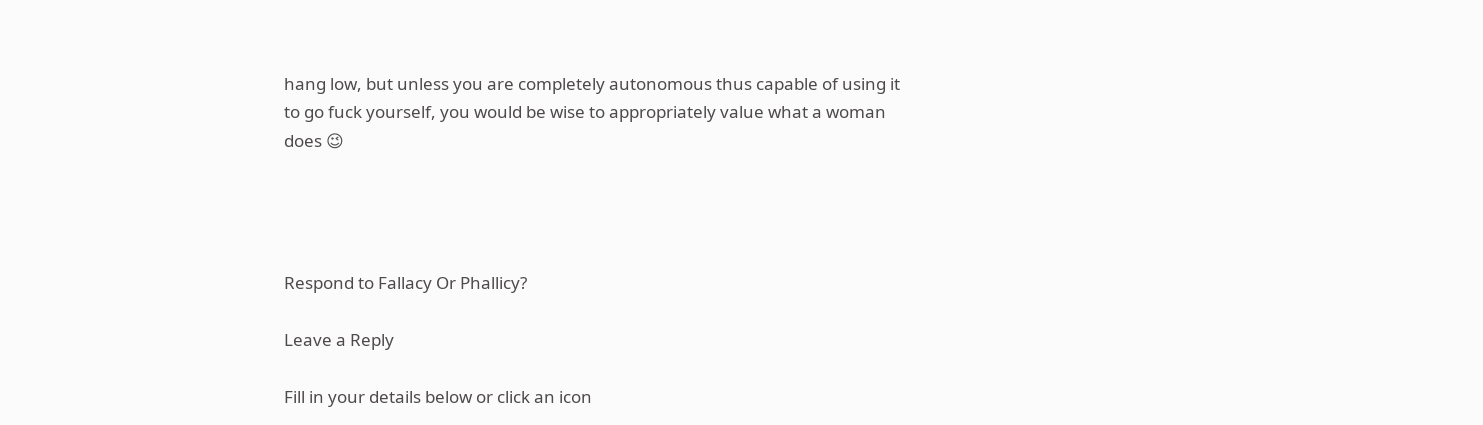hang low, but unless you are completely autonomous thus capable of using it to go fuck yourself, you would be wise to appropriately value what a woman does 😉




Respond to Fallacy Or Phallicy?

Leave a Reply

Fill in your details below or click an icon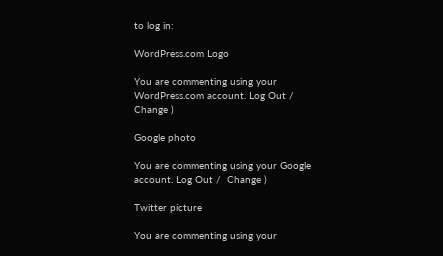to log in:

WordPress.com Logo

You are commenting using your WordPress.com account. Log Out /  Change )

Google photo

You are commenting using your Google account. Log Out /  Change )

Twitter picture

You are commenting using your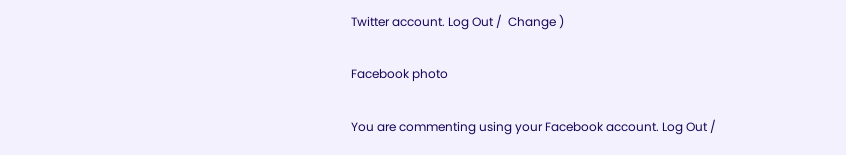Twitter account. Log Out /  Change )

Facebook photo

You are commenting using your Facebook account. Log Out /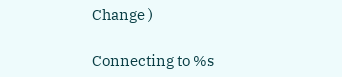Change )

Connecting to %s